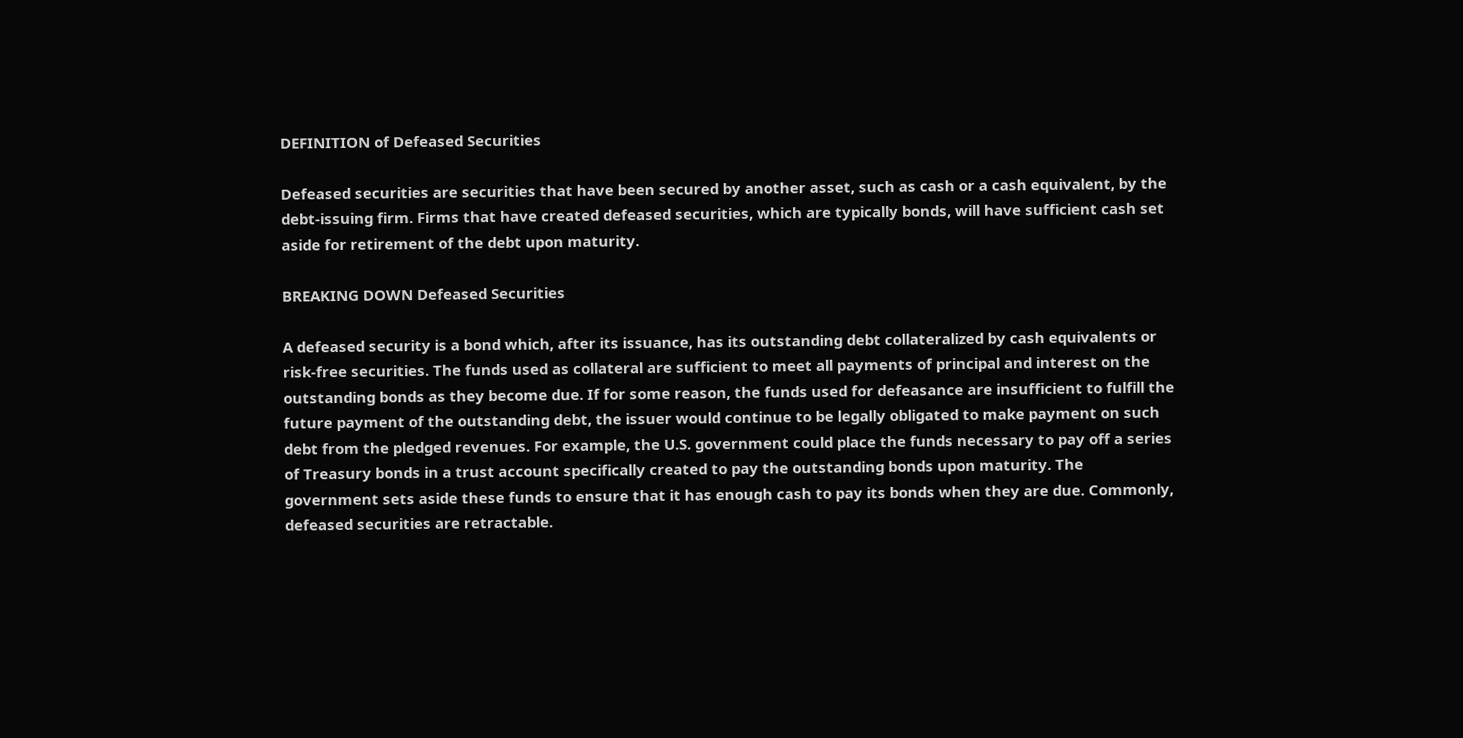DEFINITION of Defeased Securities

Defeased securities are securities that have been secured by another asset, such as cash or a cash equivalent, by the debt-issuing firm. Firms that have created defeased securities, which are typically bonds, will have sufficient cash set aside for retirement of the debt upon maturity.

BREAKING DOWN Defeased Securities

A defeased security is a bond which, after its issuance, has its outstanding debt collateralized by cash equivalents or risk-free securities. The funds used as collateral are sufficient to meet all payments of principal and interest on the outstanding bonds as they become due. If for some reason, the funds used for defeasance are insufficient to fulfill the future payment of the outstanding debt, the issuer would continue to be legally obligated to make payment on such debt from the pledged revenues. For example, the U.S. government could place the funds necessary to pay off a series of Treasury bonds in a trust account specifically created to pay the outstanding bonds upon maturity. The government sets aside these funds to ensure that it has enough cash to pay its bonds when they are due. Commonly, defeased securities are retractable.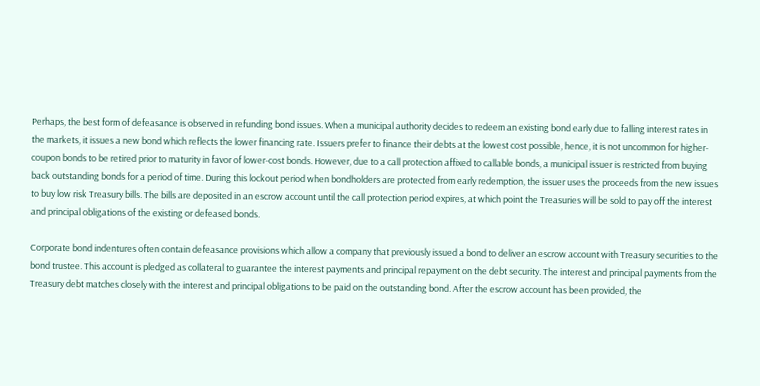Perhaps, the best form of defeasance is observed in refunding bond issues. When a municipal authority decides to redeem an existing bond early due to falling interest rates in the markets, it issues a new bond which reflects the lower financing rate. Issuers prefer to finance their debts at the lowest cost possible, hence, it is not uncommon for higher-coupon bonds to be retired prior to maturity in favor of lower-cost bonds. However, due to a call protection affixed to callable bonds, a municipal issuer is restricted from buying back outstanding bonds for a period of time. During this lockout period when bondholders are protected from early redemption, the issuer uses the proceeds from the new issues to buy low risk Treasury bills. The bills are deposited in an escrow account until the call protection period expires, at which point the Treasuries will be sold to pay off the interest and principal obligations of the existing or defeased bonds.

Corporate bond indentures often contain defeasance provisions which allow a company that previously issued a bond to deliver an escrow account with Treasury securities to the bond trustee. This account is pledged as collateral to guarantee the interest payments and principal repayment on the debt security. The interest and principal payments from the Treasury debt matches closely with the interest and principal obligations to be paid on the outstanding bond. After the escrow account has been provided, the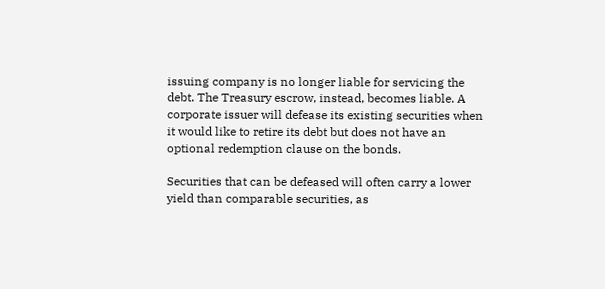issuing company is no longer liable for servicing the debt. The Treasury escrow, instead, becomes liable. A corporate issuer will defease its existing securities when it would like to retire its debt but does not have an optional redemption clause on the bonds.

Securities that can be defeased will often carry a lower yield than comparable securities, as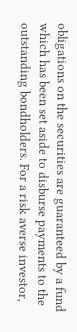obligations on the securities are guaranteed by a fund which has been set aside to disburse payments to the outstanding bondholders. For a risk averse investor,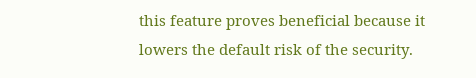this feature proves beneficial because it lowers the default risk of the security.